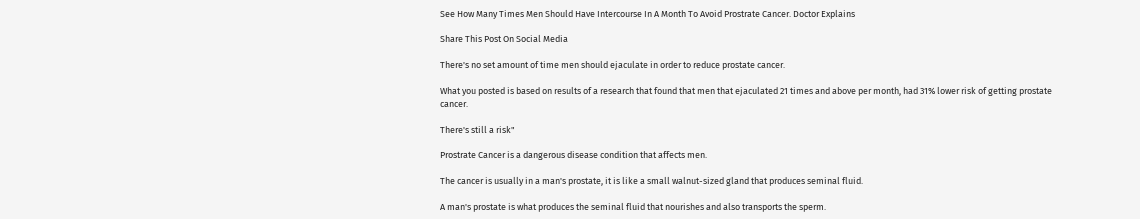See How Many Times Men Should Have Intercourse In A Month To Avoid Prostrate Cancer. Doctor Explains

Share This Post On Social Media

There's no set amount of time men should ejaculate in order to reduce prostate cancer.

What you posted is based on results of a research that found that men that ejaculated 21 times and above per month, had 31% lower risk of getting prostate cancer.

There's still a risk"

Prostrate Cancer is a dangerous disease condition that affects men.

The cancer is usually in a man's prostate, it is like a small walnut-sized gland that produces seminal fluid.

A man's prostate is what produces the seminal fluid that nourishes and also transports the sperm.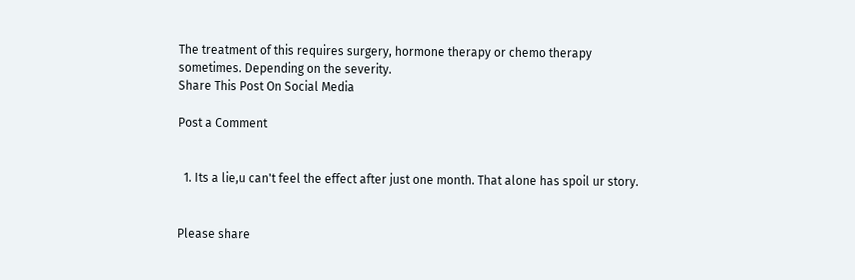The treatment of this requires surgery, hormone therapy or chemo therapy sometimes. Depending on the severity.
Share This Post On Social Media

Post a Comment


  1. Its a lie,u can't feel the effect after just one month. That alone has spoil ur story.


Please share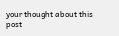your thought about this post